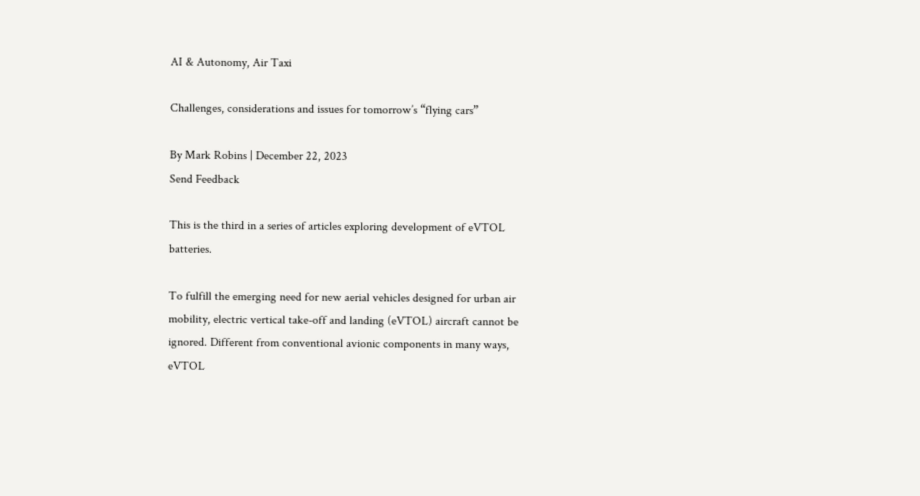AI & Autonomy, Air Taxi

Challenges, considerations and issues for tomorrow’s “flying cars”

By Mark Robins | December 22, 2023
Send Feedback

This is the third in a series of articles exploring development of eVTOL batteries.

To fulfill the emerging need for new aerial vehicles designed for urban air mobility, electric vertical take-off and landing (eVTOL) aircraft cannot be ignored. Different from conventional avionic components in many ways, eVTOL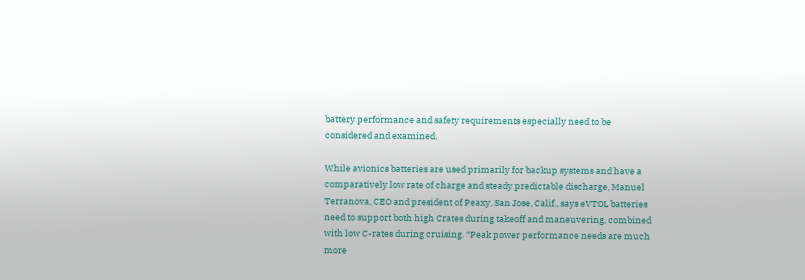battery performance and safety requirements especially need to be considered and examined.

While avionics batteries are used primarily for backup systems and have a comparatively low rate of charge and steady predictable discharge, Manuel Terranova, CEO and president of Peaxy, San Jose, Calif., says eVTOL batteries need to support both high Crates during takeoff and maneuvering, combined with low C-rates during cruising. “Peak power performance needs are much more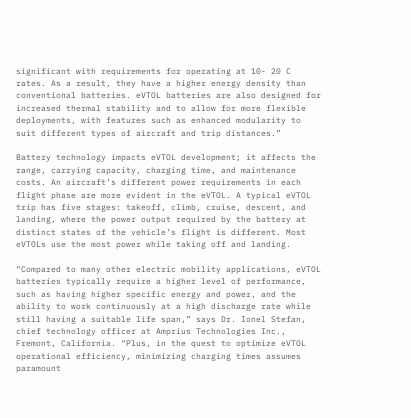significant with requirements for operating at 10- 20 C rates. As a result, they have a higher energy density than conventional batteries. eVTOL batteries are also designed for increased thermal stability and to allow for more flexible deployments, with features such as enhanced modularity to suit different types of aircraft and trip distances.”

Battery technology impacts eVTOL development; it affects the range, carrying capacity, charging time, and maintenance costs. An aircraft’s different power requirements in each flight phase are more evident in the eVTOL. A typical eVTOL trip has five stages: takeoff, climb, cruise, descent, and landing, where the power output required by the battery at distinct states of the vehicle’s flight is different. Most eVTOLs use the most power while taking off and landing.

“Compared to many other electric mobility applications, eVTOL batteries typically require a higher level of performance, such as having higher specific energy and power, and the ability to work continuously at a high discharge rate while still having a suitable life span,” says Dr. Ionel Stefan, chief technology officer at Amprius Technologies Inc., Fremont, California. “Plus, in the quest to optimize eVTOL operational efficiency, minimizing charging times assumes paramount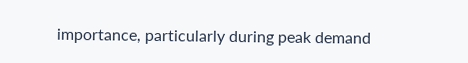importance, particularly during peak demand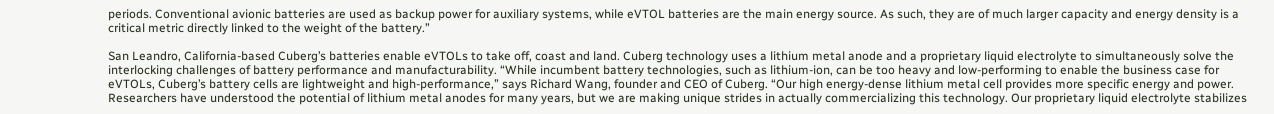periods. Conventional avionic batteries are used as backup power for auxiliary systems, while eVTOL batteries are the main energy source. As such, they are of much larger capacity and energy density is a critical metric directly linked to the weight of the battery.”

San Leandro, California-based Cuberg’s batteries enable eVTOLs to take off, coast and land. Cuberg technology uses a lithium metal anode and a proprietary liquid electrolyte to simultaneously solve the interlocking challenges of battery performance and manufacturability. “While incumbent battery technologies, such as lithium-ion, can be too heavy and low-performing to enable the business case for eVTOLs, Cuberg’s battery cells are lightweight and high-performance,” says Richard Wang, founder and CEO of Cuberg. “Our high energy-dense lithium metal cell provides more specific energy and power. Researchers have understood the potential of lithium metal anodes for many years, but we are making unique strides in actually commercializing this technology. Our proprietary liquid electrolyte stabilizes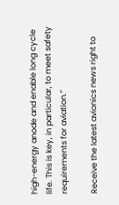high-energy anode and enable long cycle life. This is key, in particular, to meet safety requirements for aviation.”

Receive the latest avionics news right to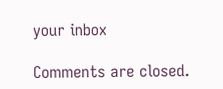your inbox

Comments are closed.